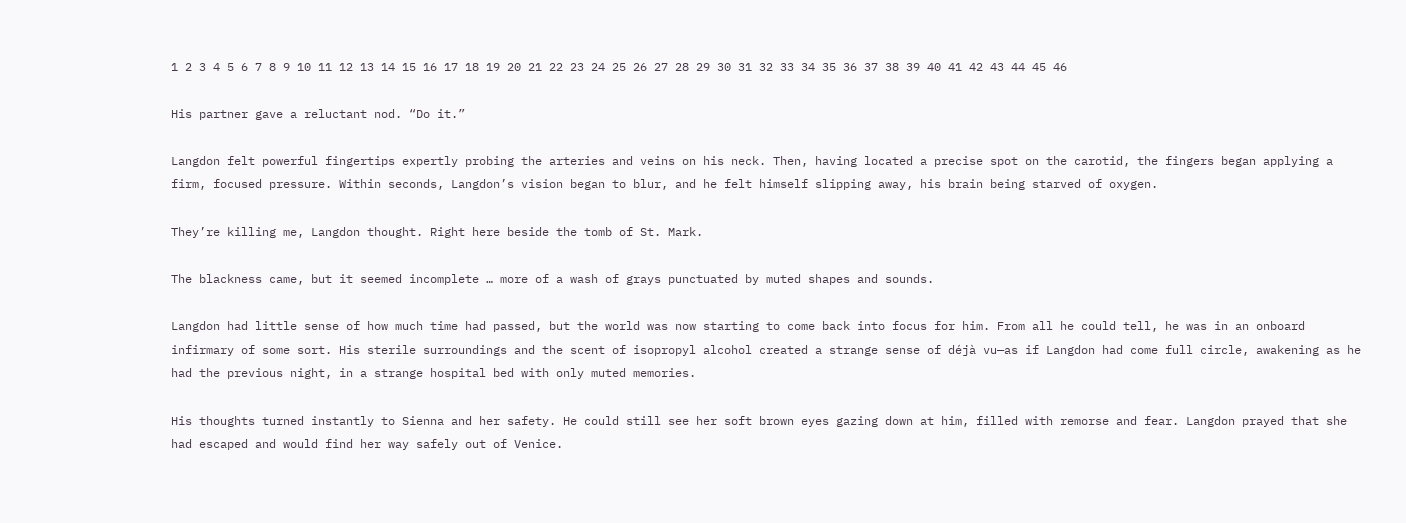1 2 3 4 5 6 7 8 9 10 11 12 13 14 15 16 17 18 19 20 21 22 23 24 25 26 27 28 29 30 31 32 33 34 35 36 37 38 39 40 41 42 43 44 45 46

His partner gave a reluctant nod. “Do it.”

Langdon felt powerful fingertips expertly probing the arteries and veins on his neck. Then, having located a precise spot on the carotid, the fingers began applying a firm, focused pressure. Within seconds, Langdon’s vision began to blur, and he felt himself slipping away, his brain being starved of oxygen.

They’re killing me, Langdon thought. Right here beside the tomb of St. Mark.

The blackness came, but it seemed incomplete … more of a wash of grays punctuated by muted shapes and sounds.

Langdon had little sense of how much time had passed, but the world was now starting to come back into focus for him. From all he could tell, he was in an onboard infirmary of some sort. His sterile surroundings and the scent of isopropyl alcohol created a strange sense of déjà vu—as if Langdon had come full circle, awakening as he had the previous night, in a strange hospital bed with only muted memories.

His thoughts turned instantly to Sienna and her safety. He could still see her soft brown eyes gazing down at him, filled with remorse and fear. Langdon prayed that she had escaped and would find her way safely out of Venice.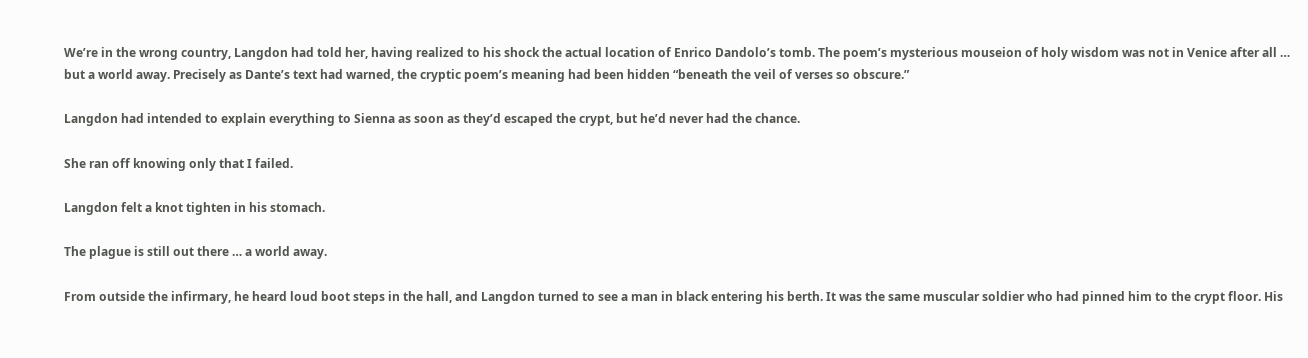We’re in the wrong country, Langdon had told her, having realized to his shock the actual location of Enrico Dandolo’s tomb. The poem’s mysterious mouseion of holy wisdom was not in Venice after all … but a world away. Precisely as Dante’s text had warned, the cryptic poem’s meaning had been hidden “beneath the veil of verses so obscure.”

Langdon had intended to explain everything to Sienna as soon as they’d escaped the crypt, but he’d never had the chance.

She ran off knowing only that I failed.

Langdon felt a knot tighten in his stomach.

The plague is still out there … a world away.

From outside the infirmary, he heard loud boot steps in the hall, and Langdon turned to see a man in black entering his berth. It was the same muscular soldier who had pinned him to the crypt floor. His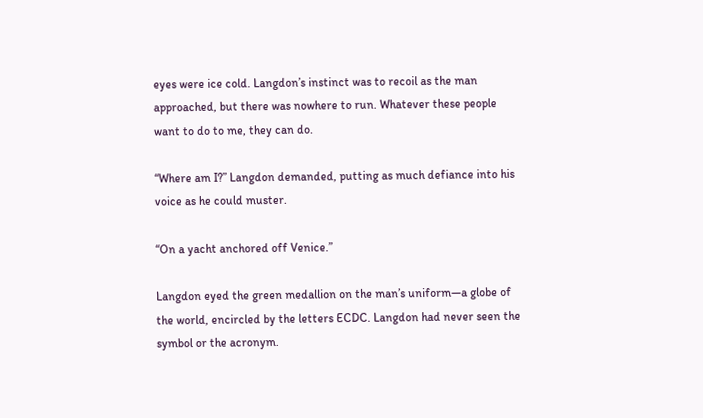eyes were ice cold. Langdon’s instinct was to recoil as the man approached, but there was nowhere to run. Whatever these people want to do to me, they can do.

“Where am I?” Langdon demanded, putting as much defiance into his voice as he could muster.

“On a yacht anchored off Venice.”

Langdon eyed the green medallion on the man’s uniform—a globe of the world, encircled by the letters ECDC. Langdon had never seen the symbol or the acronym.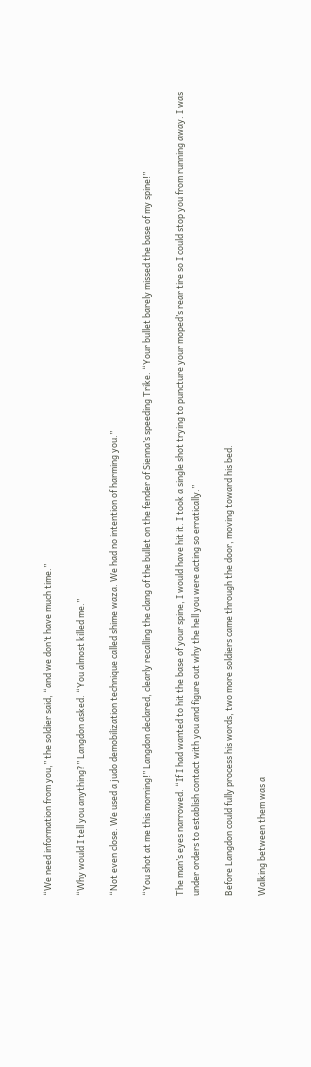“We need information from you,” the soldier said, “and we don’t have much time.”

“Why would I tell you anything?” Langdon asked. “You almost killed me.”

“Not even close. We used a judo demobilization technique called shime waza. We had no intention of harming you.”

“You shot at me this morning!” Langdon declared, clearly recalling the clang of the bullet on the fender of Sienna’s speeding Trike. “Your bullet barely missed the base of my spine!”

The man’s eyes narrowed. “If I had wanted to hit the base of your spine, I would have hit it. I took a single shot trying to puncture your moped’s rear tire so I could stop you from running away. I was under orders to establish contact with you and figure out why the hell you were acting so erratically.”

Before Langdon could fully process his words, two more soldiers came through the door, moving toward his bed.

Walking between them was a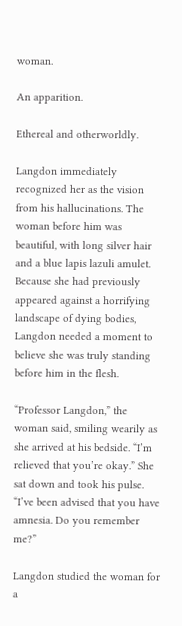woman.

An apparition.

Ethereal and otherworldly.

Langdon immediately recognized her as the vision from his hallucinations. The woman before him was beautiful, with long silver hair and a blue lapis lazuli amulet. Because she had previously appeared against a horrifying landscape of dying bodies, Langdon needed a moment to believe she was truly standing before him in the flesh.

“Professor Langdon,” the woman said, smiling wearily as she arrived at his bedside. “I’m relieved that you’re okay.” She sat down and took his pulse. “I’ve been advised that you have amnesia. Do you remember me?”

Langdon studied the woman for a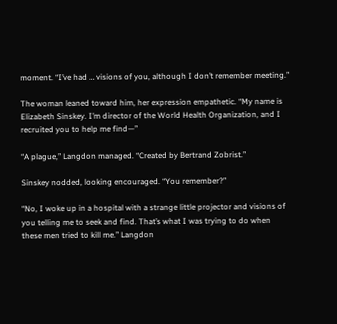moment. “I’ve had … visions of you, although I don’t remember meeting.”

The woman leaned toward him, her expression empathetic. “My name is Elizabeth Sinskey. I’m director of the World Health Organization, and I recruited you to help me find—”

“A plague,” Langdon managed. “Created by Bertrand Zobrist.”

Sinskey nodded, looking encouraged. “You remember?”

“No, I woke up in a hospital with a strange little projector and visions of you telling me to seek and find. That’s what I was trying to do when these men tried to kill me.” Langdon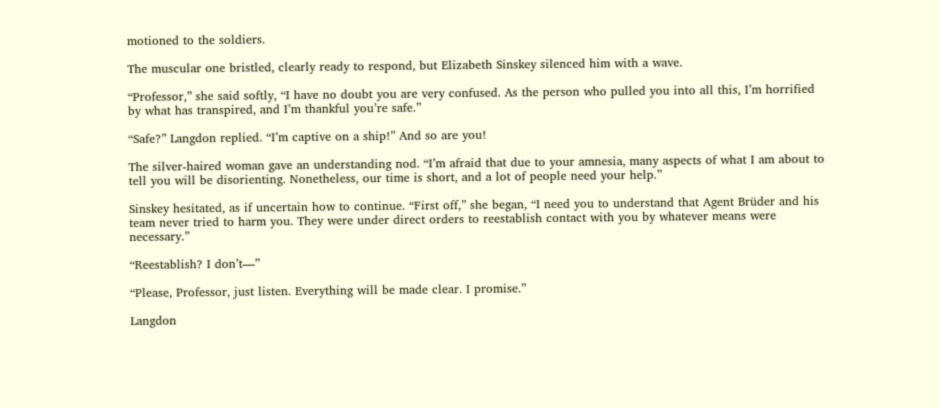motioned to the soldiers.

The muscular one bristled, clearly ready to respond, but Elizabeth Sinskey silenced him with a wave.

“Professor,” she said softly, “I have no doubt you are very confused. As the person who pulled you into all this, I’m horrified by what has transpired, and I’m thankful you’re safe.”

“Safe?” Langdon replied. “I’m captive on a ship!” And so are you!

The silver-haired woman gave an understanding nod. “I’m afraid that due to your amnesia, many aspects of what I am about to tell you will be disorienting. Nonetheless, our time is short, and a lot of people need your help.”

Sinskey hesitated, as if uncertain how to continue. “First off,” she began, “I need you to understand that Agent Brüder and his team never tried to harm you. They were under direct orders to reestablish contact with you by whatever means were necessary.”

“Reestablish? I don’t—”

“Please, Professor, just listen. Everything will be made clear. I promise.”

Langdon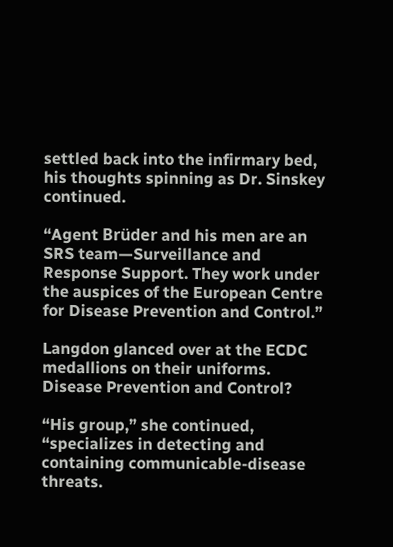settled back into the infirmary bed, his thoughts spinning as Dr. Sinskey continued.

“Agent Brüder and his men are an SRS team—Surveillance and Response Support. They work under the auspices of the European Centre for Disease Prevention and Control.”

Langdon glanced over at the ECDC medallions on their uniforms. Disease Prevention and Control?

“His group,” she continued, “specializes in detecting and containing communicable-disease threats.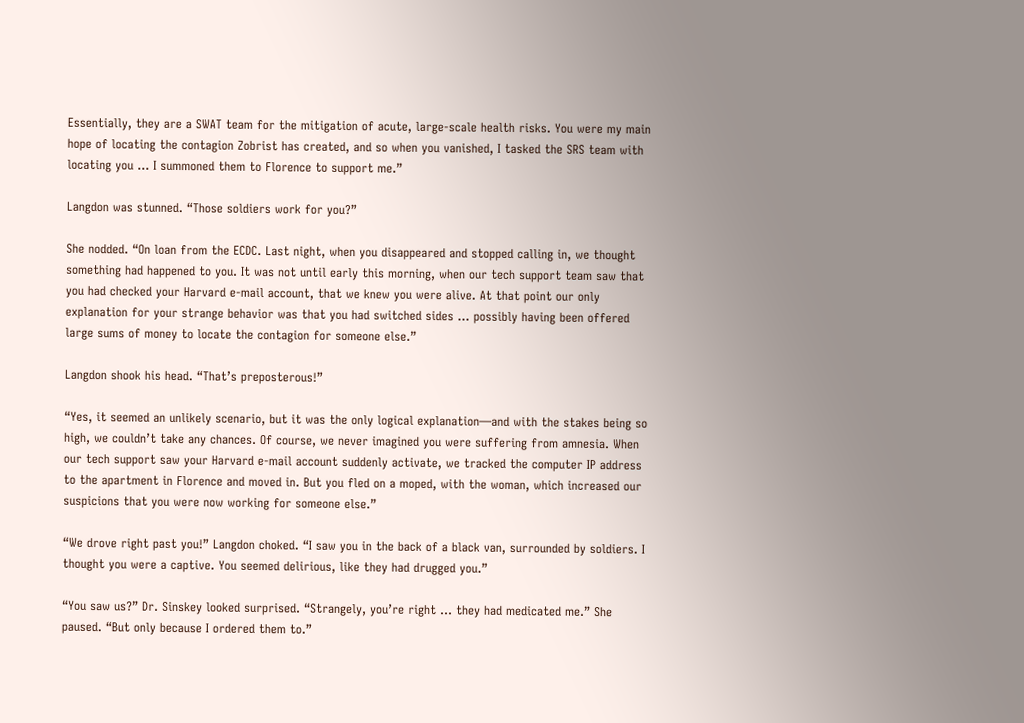Essentially, they are a SWAT team for the mitigation of acute, large-scale health risks. You were my main hope of locating the contagion Zobrist has created, and so when you vanished, I tasked the SRS team with locating you … I summoned them to Florence to support me.”

Langdon was stunned. “Those soldiers work for you?”

She nodded. “On loan from the ECDC. Last night, when you disappeared and stopped calling in, we thought something had happened to you. It was not until early this morning, when our tech support team saw that you had checked your Harvard e-mail account, that we knew you were alive. At that point our only explanation for your strange behavior was that you had switched sides … possibly having been offered large sums of money to locate the contagion for someone else.”

Langdon shook his head. “That’s preposterous!”

“Yes, it seemed an unlikely scenario, but it was the only logical explanation—and with the stakes being so high, we couldn’t take any chances. Of course, we never imagined you were suffering from amnesia. When our tech support saw your Harvard e-mail account suddenly activate, we tracked the computer IP address to the apartment in Florence and moved in. But you fled on a moped, with the woman, which increased our suspicions that you were now working for someone else.”

“We drove right past you!” Langdon choked. “I saw you in the back of a black van, surrounded by soldiers. I thought you were a captive. You seemed delirious, like they had drugged you.”

“You saw us?” Dr. Sinskey looked surprised. “Strangely, you’re right … they had medicated me.” She paused. “But only because I ordered them to.”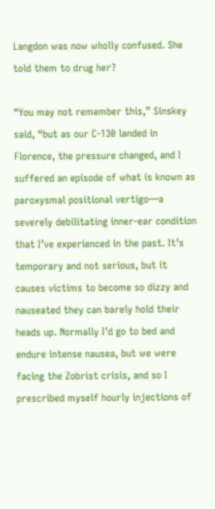Langdon was now wholly confused. She told them to drug her?

“You may not remember this,” Sinskey said, “but as our C-130 landed in Florence, the pressure changed, and I suffered an episode of what is known as paroxysmal positional vertigo—a severely debilitating inner-ear condition that I’ve experienced in the past. It’s temporary and not serious, but it causes victims to become so dizzy and nauseated they can barely hold their heads up. Normally I’d go to bed and endure intense nausea, but we were facing the Zobrist crisis, and so I prescribed myself hourly injections of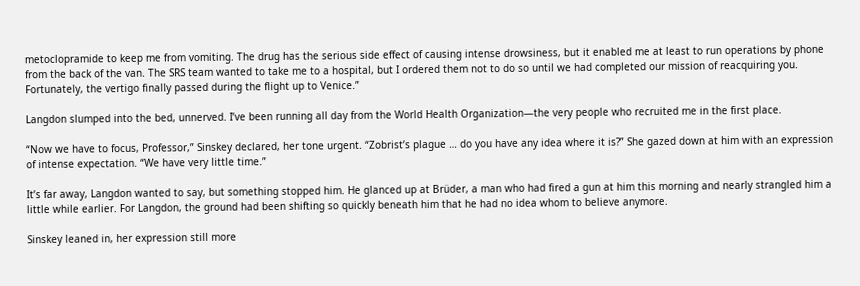metoclopramide to keep me from vomiting. The drug has the serious side effect of causing intense drowsiness, but it enabled me at least to run operations by phone from the back of the van. The SRS team wanted to take me to a hospital, but I ordered them not to do so until we had completed our mission of reacquiring you. Fortunately, the vertigo finally passed during the flight up to Venice.”

Langdon slumped into the bed, unnerved. I’ve been running all day from the World Health Organization—the very people who recruited me in the first place.

“Now we have to focus, Professor,” Sinskey declared, her tone urgent. “Zobrist’s plague … do you have any idea where it is?” She gazed down at him with an expression of intense expectation. “We have very little time.”

It’s far away, Langdon wanted to say, but something stopped him. He glanced up at Brüder, a man who had fired a gun at him this morning and nearly strangled him a little while earlier. For Langdon, the ground had been shifting so quickly beneath him that he had no idea whom to believe anymore.

Sinskey leaned in, her expression still more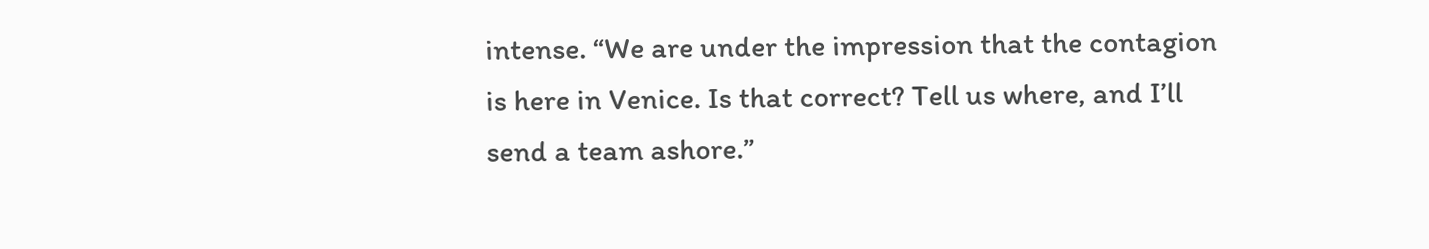intense. “We are under the impression that the contagion is here in Venice. Is that correct? Tell us where, and I’ll send a team ashore.”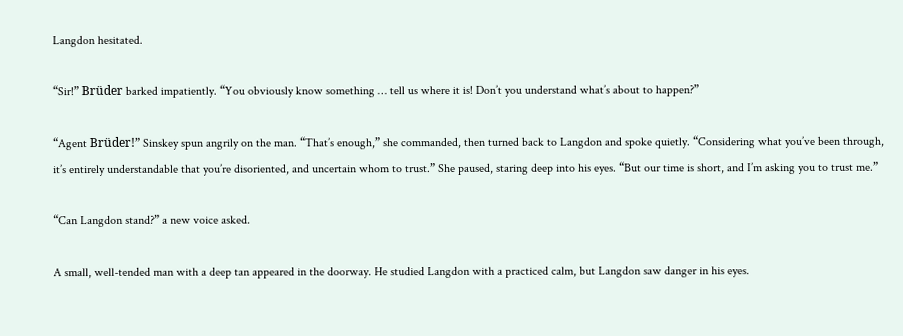Langdon hesitated.

“Sir!” Brüder barked impatiently. “You obviously know something … tell us where it is! Don’t you understand what’s about to happen?”

“Agent Brüder!” Sinskey spun angrily on the man. “That’s enough,” she commanded, then turned back to Langdon and spoke quietly. “Considering what you’ve been through, it’s entirely understandable that you’re disoriented, and uncertain whom to trust.” She paused, staring deep into his eyes. “But our time is short, and I’m asking you to trust me.”

“Can Langdon stand?” a new voice asked.

A small, well-tended man with a deep tan appeared in the doorway. He studied Langdon with a practiced calm, but Langdon saw danger in his eyes.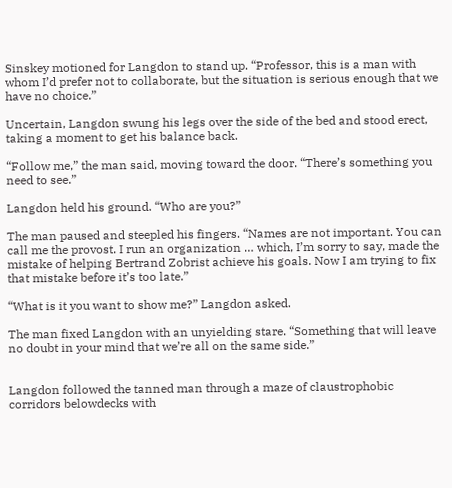Sinskey motioned for Langdon to stand up. “Professor, this is a man with whom I’d prefer not to collaborate, but the situation is serious enough that we have no choice.”

Uncertain, Langdon swung his legs over the side of the bed and stood erect, taking a moment to get his balance back.

“Follow me,” the man said, moving toward the door. “There’s something you need to see.”

Langdon held his ground. “Who are you?”

The man paused and steepled his fingers. “Names are not important. You can call me the provost. I run an organization … which, I’m sorry to say, made the mistake of helping Bertrand Zobrist achieve his goals. Now I am trying to fix that mistake before it’s too late.”

“What is it you want to show me?” Langdon asked.

The man fixed Langdon with an unyielding stare. “Something that will leave no doubt in your mind that we’re all on the same side.”


Langdon followed the tanned man through a maze of claustrophobic corridors belowdecks with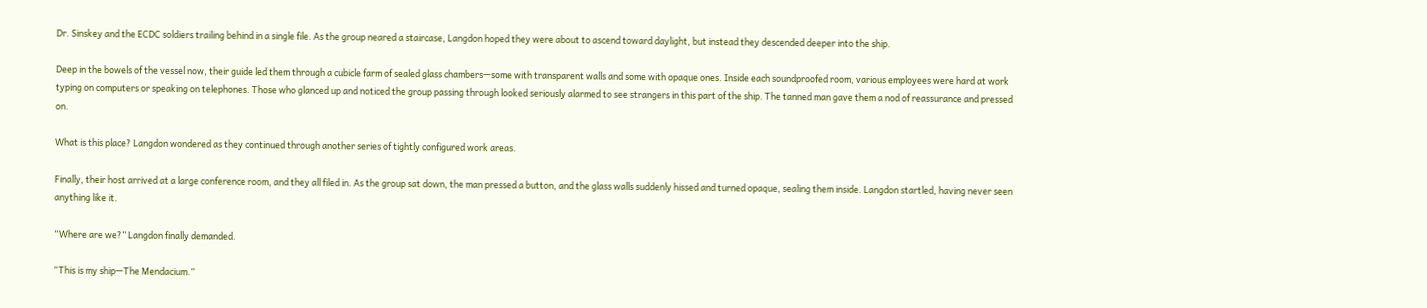Dr. Sinskey and the ECDC soldiers trailing behind in a single file. As the group neared a staircase, Langdon hoped they were about to ascend toward daylight, but instead they descended deeper into the ship.

Deep in the bowels of the vessel now, their guide led them through a cubicle farm of sealed glass chambers—some with transparent walls and some with opaque ones. Inside each soundproofed room, various employees were hard at work typing on computers or speaking on telephones. Those who glanced up and noticed the group passing through looked seriously alarmed to see strangers in this part of the ship. The tanned man gave them a nod of reassurance and pressed on.

What is this place? Langdon wondered as they continued through another series of tightly configured work areas.

Finally, their host arrived at a large conference room, and they all filed in. As the group sat down, the man pressed a button, and the glass walls suddenly hissed and turned opaque, sealing them inside. Langdon startled, having never seen anything like it.

“Where are we?” Langdon finally demanded.

“This is my ship—The Mendacium.”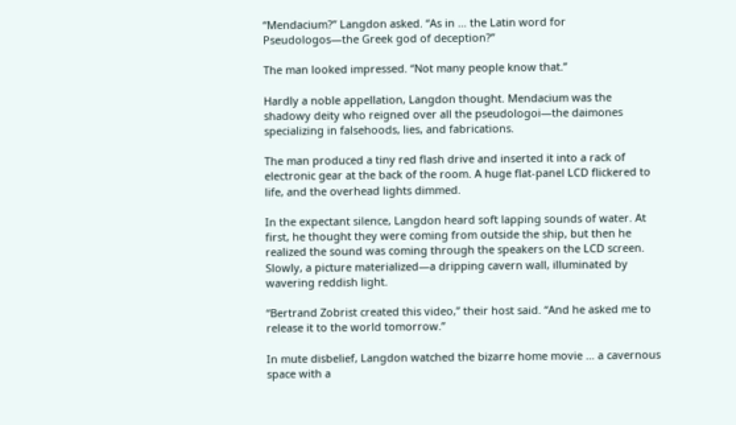“Mendacium?” Langdon asked. “As in … the Latin word for Pseudologos—the Greek god of deception?”

The man looked impressed. “Not many people know that.”

Hardly a noble appellation, Langdon thought. Mendacium was the shadowy deity who reigned over all the pseudologoi—the daimones specializing in falsehoods, lies, and fabrications.

The man produced a tiny red flash drive and inserted it into a rack of electronic gear at the back of the room. A huge flat-panel LCD flickered to life, and the overhead lights dimmed.

In the expectant silence, Langdon heard soft lapping sounds of water. At first, he thought they were coming from outside the ship, but then he realized the sound was coming through the speakers on the LCD screen. Slowly, a picture materialized—a dripping cavern wall, illuminated by wavering reddish light.

“Bertrand Zobrist created this video,” their host said. “And he asked me to release it to the world tomorrow.”

In mute disbelief, Langdon watched the bizarre home movie … a cavernous space with a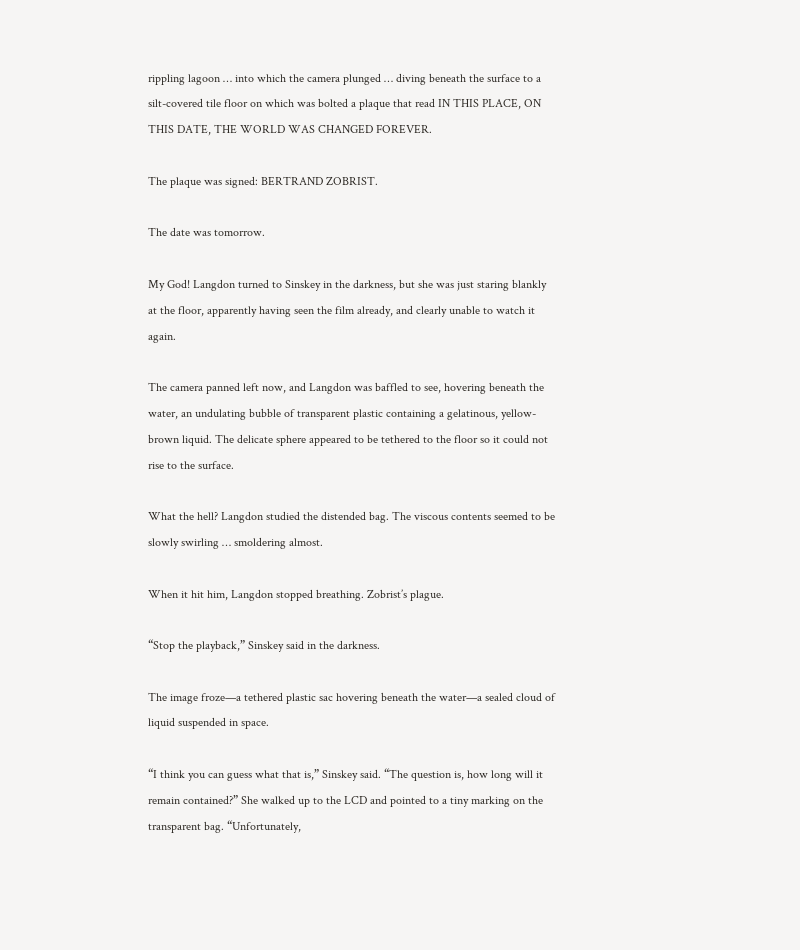rippling lagoon … into which the camera plunged … diving beneath the surface to a silt-covered tile floor on which was bolted a plaque that read IN THIS PLACE, ON THIS DATE, THE WORLD WAS CHANGED FOREVER.

The plaque was signed: BERTRAND ZOBRIST.

The date was tomorrow.

My God! Langdon turned to Sinskey in the darkness, but she was just staring blankly at the floor, apparently having seen the film already, and clearly unable to watch it again.

The camera panned left now, and Langdon was baffled to see, hovering beneath the water, an undulating bubble of transparent plastic containing a gelatinous, yellow-brown liquid. The delicate sphere appeared to be tethered to the floor so it could not rise to the surface.

What the hell? Langdon studied the distended bag. The viscous contents seemed to be slowly swirling … smoldering almost.

When it hit him, Langdon stopped breathing. Zobrist’s plague.

“Stop the playback,” Sinskey said in the darkness.

The image froze—a tethered plastic sac hovering beneath the water—a sealed cloud of liquid suspended in space.

“I think you can guess what that is,” Sinskey said. “The question is, how long will it remain contained?” She walked up to the LCD and pointed to a tiny marking on the transparent bag. “Unfortunately,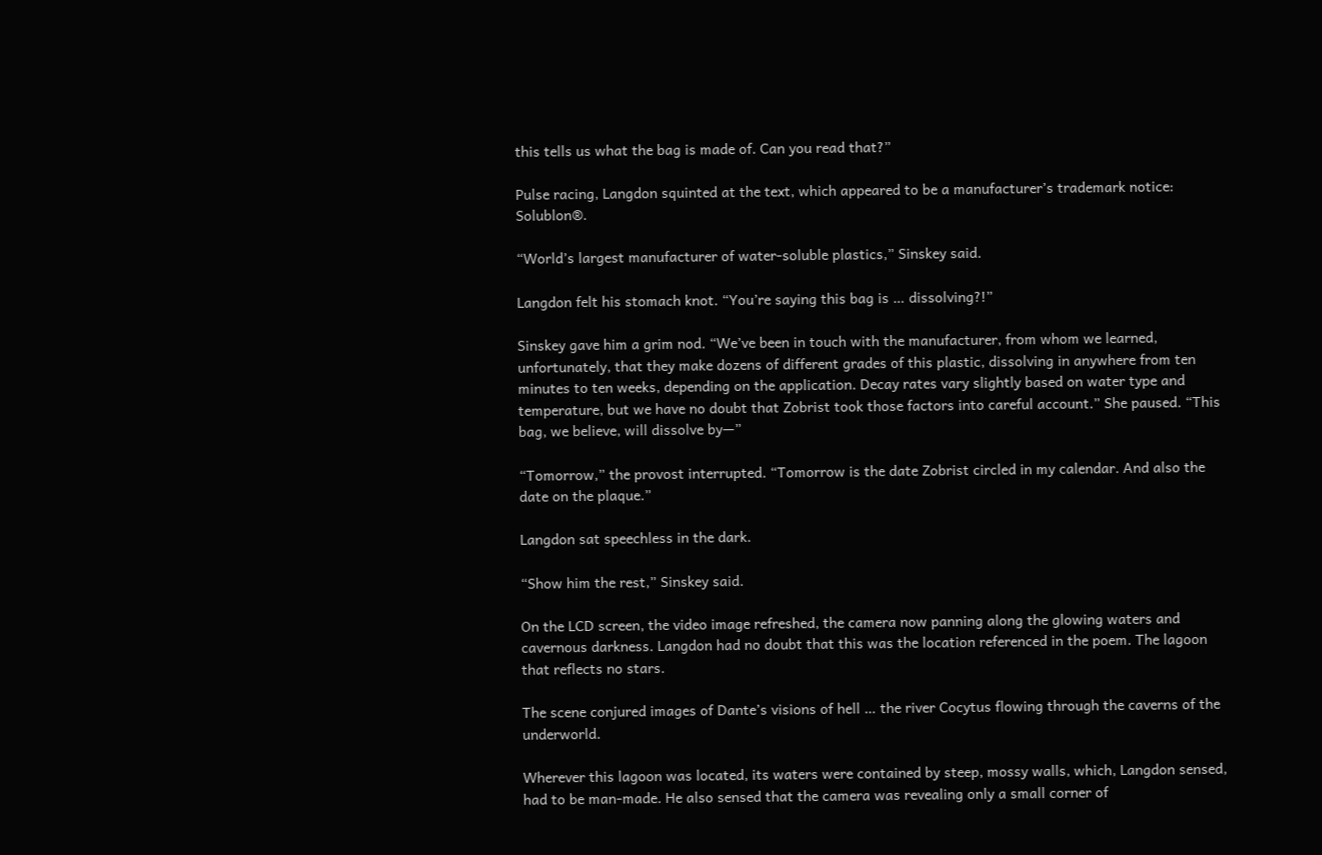this tells us what the bag is made of. Can you read that?”

Pulse racing, Langdon squinted at the text, which appeared to be a manufacturer’s trademark notice: Solublon®.

“World’s largest manufacturer of water-soluble plastics,” Sinskey said.

Langdon felt his stomach knot. “You’re saying this bag is … dissolving?!”

Sinskey gave him a grim nod. “We’ve been in touch with the manufacturer, from whom we learned, unfortunately, that they make dozens of different grades of this plastic, dissolving in anywhere from ten minutes to ten weeks, depending on the application. Decay rates vary slightly based on water type and temperature, but we have no doubt that Zobrist took those factors into careful account.” She paused. “This bag, we believe, will dissolve by—”

“Tomorrow,” the provost interrupted. “Tomorrow is the date Zobrist circled in my calendar. And also the date on the plaque.”

Langdon sat speechless in the dark.

“Show him the rest,” Sinskey said.

On the LCD screen, the video image refreshed, the camera now panning along the glowing waters and cavernous darkness. Langdon had no doubt that this was the location referenced in the poem. The lagoon that reflects no stars.

The scene conjured images of Dante’s visions of hell … the river Cocytus flowing through the caverns of the underworld.

Wherever this lagoon was located, its waters were contained by steep, mossy walls, which, Langdon sensed, had to be man-made. He also sensed that the camera was revealing only a small corner of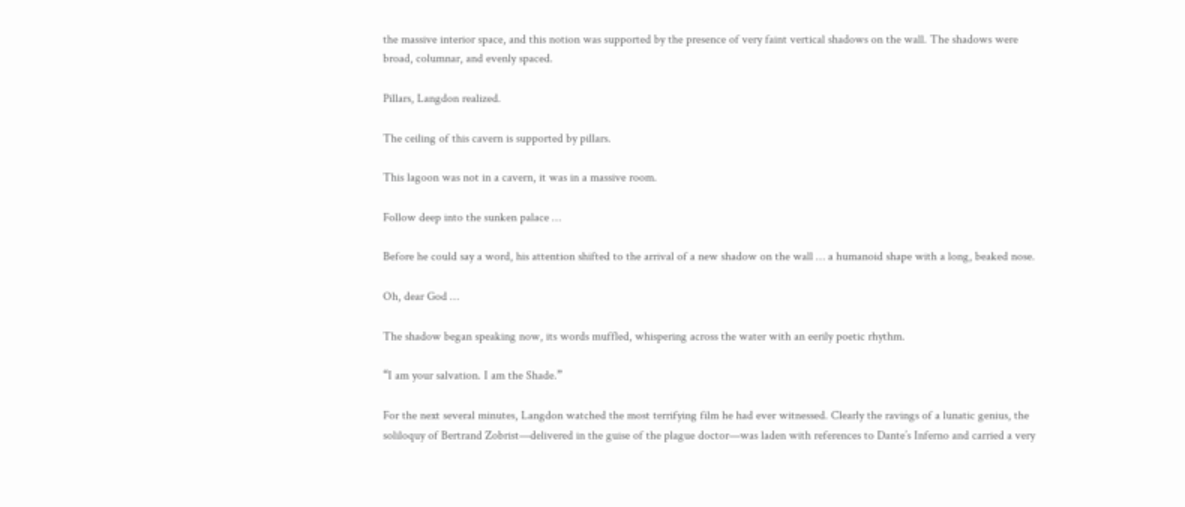the massive interior space, and this notion was supported by the presence of very faint vertical shadows on the wall. The shadows were broad, columnar, and evenly spaced.

Pillars, Langdon realized.

The ceiling of this cavern is supported by pillars.

This lagoon was not in a cavern, it was in a massive room.

Follow deep into the sunken palace …

Before he could say a word, his attention shifted to the arrival of a new shadow on the wall … a humanoid shape with a long, beaked nose.

Oh, dear God …

The shadow began speaking now, its words muffled, whispering across the water with an eerily poetic rhythm.

“I am your salvation. I am the Shade.”

For the next several minutes, Langdon watched the most terrifying film he had ever witnessed. Clearly the ravings of a lunatic genius, the soliloquy of Bertrand Zobrist—delivered in the guise of the plague doctor—was laden with references to Dante’s Inferno and carried a very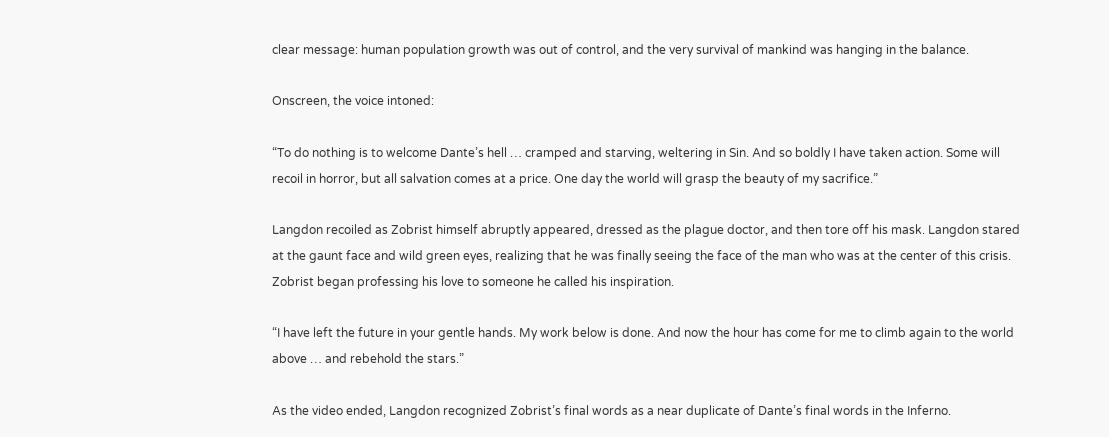clear message: human population growth was out of control, and the very survival of mankind was hanging in the balance.

Onscreen, the voice intoned:

“To do nothing is to welcome Dante’s hell … cramped and starving, weltering in Sin. And so boldly I have taken action. Some will recoil in horror, but all salvation comes at a price. One day the world will grasp the beauty of my sacrifice.”

Langdon recoiled as Zobrist himself abruptly appeared, dressed as the plague doctor, and then tore off his mask. Langdon stared at the gaunt face and wild green eyes, realizing that he was finally seeing the face of the man who was at the center of this crisis. Zobrist began professing his love to someone he called his inspiration.

“I have left the future in your gentle hands. My work below is done. And now the hour has come for me to climb again to the world above … and rebehold the stars.”

As the video ended, Langdon recognized Zobrist’s final words as a near duplicate of Dante’s final words in the Inferno.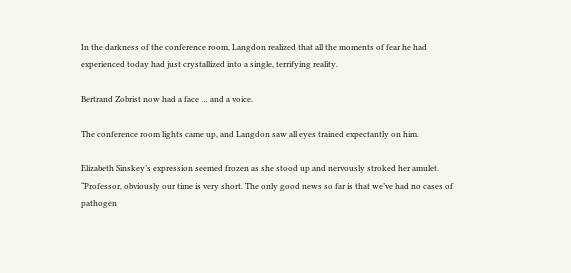In the darkness of the conference room, Langdon realized that all the moments of fear he had experienced today had just crystallized into a single, terrifying reality.

Bertrand Zobrist now had a face … and a voice.

The conference room lights came up, and Langdon saw all eyes trained expectantly on him.

Elizabeth Sinskey’s expression seemed frozen as she stood up and nervously stroked her amulet. “Professor, obviously our time is very short. The only good news so far is that we’ve had no cases of pathogen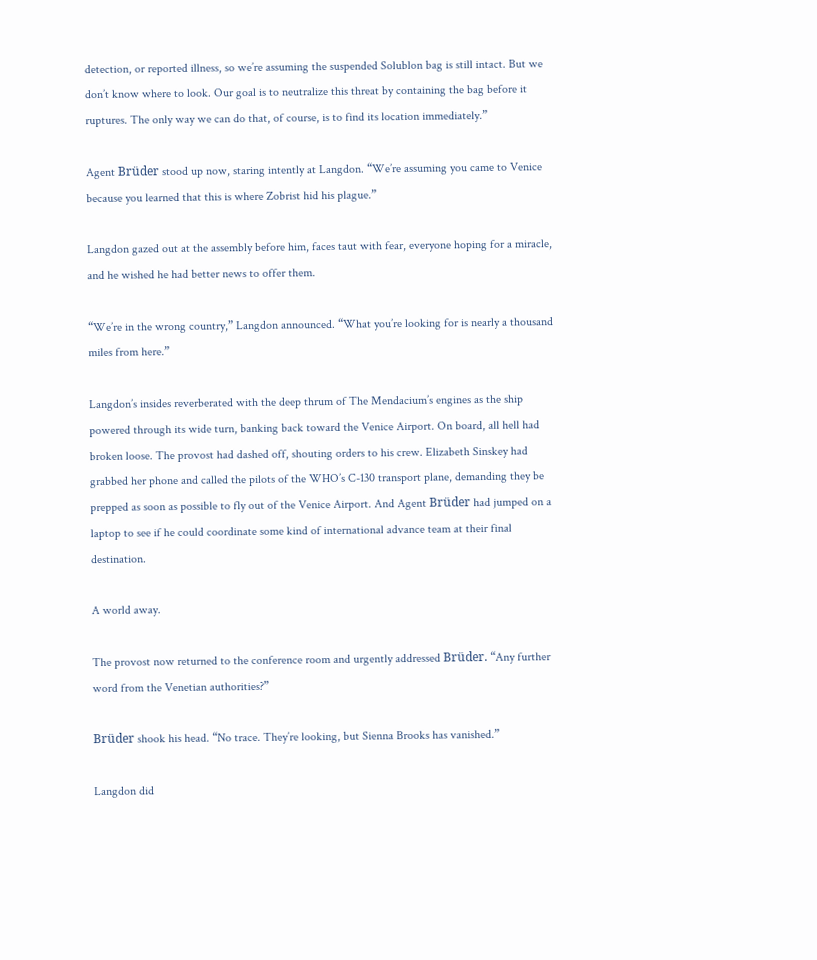detection, or reported illness, so we’re assuming the suspended Solublon bag is still intact. But we don’t know where to look. Our goal is to neutralize this threat by containing the bag before it ruptures. The only way we can do that, of course, is to find its location immediately.”

Agent Brüder stood up now, staring intently at Langdon. “We’re assuming you came to Venice because you learned that this is where Zobrist hid his plague.”

Langdon gazed out at the assembly before him, faces taut with fear, everyone hoping for a miracle, and he wished he had better news to offer them.

“We’re in the wrong country,” Langdon announced. “What you’re looking for is nearly a thousand miles from here.”

Langdon’s insides reverberated with the deep thrum of The Mendacium’s engines as the ship powered through its wide turn, banking back toward the Venice Airport. On board, all hell had broken loose. The provost had dashed off, shouting orders to his crew. Elizabeth Sinskey had grabbed her phone and called the pilots of the WHO’s C-130 transport plane, demanding they be prepped as soon as possible to fly out of the Venice Airport. And Agent Brüder had jumped on a laptop to see if he could coordinate some kind of international advance team at their final destination.

A world away.

The provost now returned to the conference room and urgently addressed Brüder. “Any further word from the Venetian authorities?”

Brüder shook his head. “No trace. They’re looking, but Sienna Brooks has vanished.”

Langdon did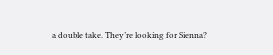a double take. They’re looking for Sienna?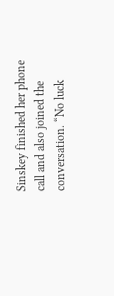Sinskey finished her phone call and also joined the conversation. “No luck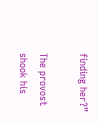finding her?”

The provost shook his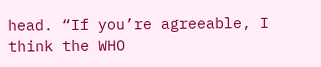head. “If you’re agreeable, I think the WHO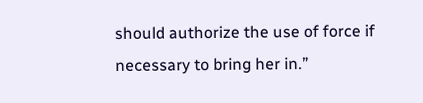should authorize the use of force if necessary to bring her in.”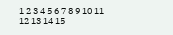1 2 3 4 5 6 7 8 9 10 11 12 13 14 15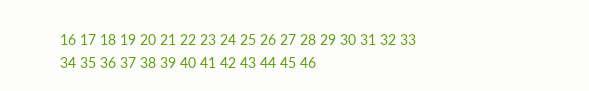16 17 18 19 20 21 22 23 24 25 26 27 28 29 30 31 32 33 34 35 36 37 38 39 40 41 42 43 44 45 46